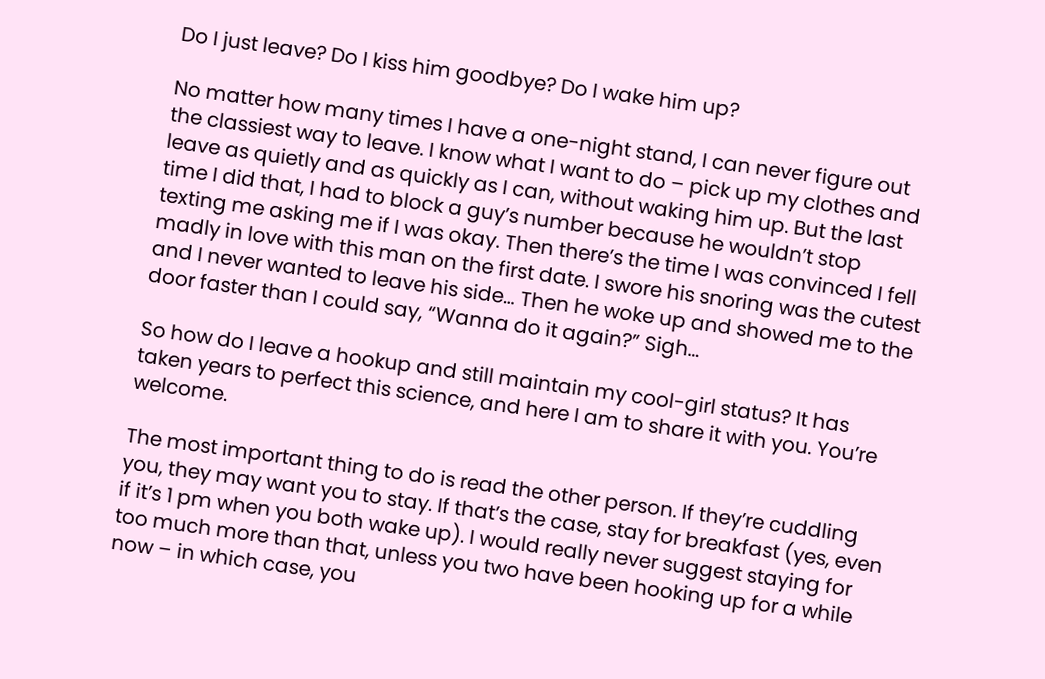Do I just leave? Do I kiss him goodbye? Do I wake him up?

No matter how many times I have a one-night stand, I can never figure out the classiest way to leave. I know what I want to do – pick up my clothes and leave as quietly and as quickly as I can, without waking him up. But the last time I did that, I had to block a guy’s number because he wouldn’t stop texting me asking me if I was okay. Then there’s the time I was convinced I fell madly in love with this man on the first date. I swore his snoring was the cutest and I never wanted to leave his side… Then he woke up and showed me to the door faster than I could say, “Wanna do it again?” Sigh…

So how do I leave a hookup and still maintain my cool-girl status? It has taken years to perfect this science, and here I am to share it with you. You’re welcome.

The most important thing to do is read the other person. If they’re cuddling you, they may want you to stay. If that’s the case, stay for breakfast (yes, even if it’s 1 pm when you both wake up). I would really never suggest staying for too much more than that, unless you two have been hooking up for a while now – in which case, you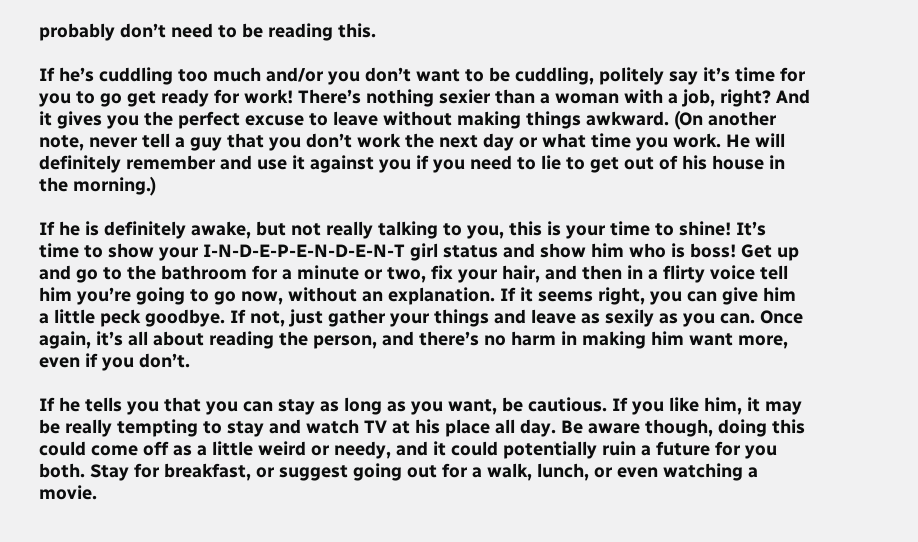probably don’t need to be reading this.

If he’s cuddling too much and/or you don’t want to be cuddling, politely say it’s time for you to go get ready for work! There’s nothing sexier than a woman with a job, right? And it gives you the perfect excuse to leave without making things awkward. (On another note, never tell a guy that you don’t work the next day or what time you work. He will definitely remember and use it against you if you need to lie to get out of his house in the morning.)

If he is definitely awake, but not really talking to you, this is your time to shine! It’s time to show your I-N-D-E-P-E-N-D-E-N-T girl status and show him who is boss! Get up and go to the bathroom for a minute or two, fix your hair, and then in a flirty voice tell him you’re going to go now, without an explanation. If it seems right, you can give him a little peck goodbye. If not, just gather your things and leave as sexily as you can. Once again, it’s all about reading the person, and there’s no harm in making him want more, even if you don’t.

If he tells you that you can stay as long as you want, be cautious. If you like him, it may be really tempting to stay and watch TV at his place all day. Be aware though, doing this could come off as a little weird or needy, and it could potentially ruin a future for you both. Stay for breakfast, or suggest going out for a walk, lunch, or even watching a movie.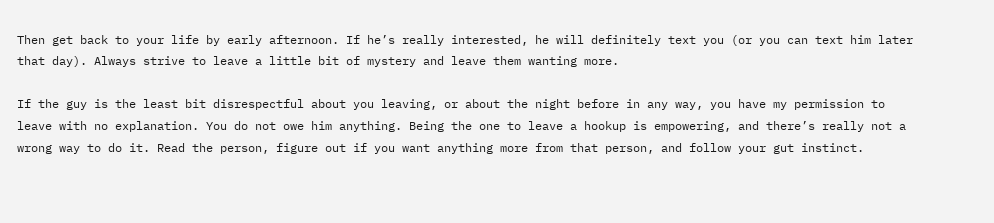Then get back to your life by early afternoon. If he’s really interested, he will definitely text you (or you can text him later that day). Always strive to leave a little bit of mystery and leave them wanting more.

If the guy is the least bit disrespectful about you leaving, or about the night before in any way, you have my permission to leave with no explanation. You do not owe him anything. Being the one to leave a hookup is empowering, and there’s really not a wrong way to do it. Read the person, figure out if you want anything more from that person, and follow your gut instinct.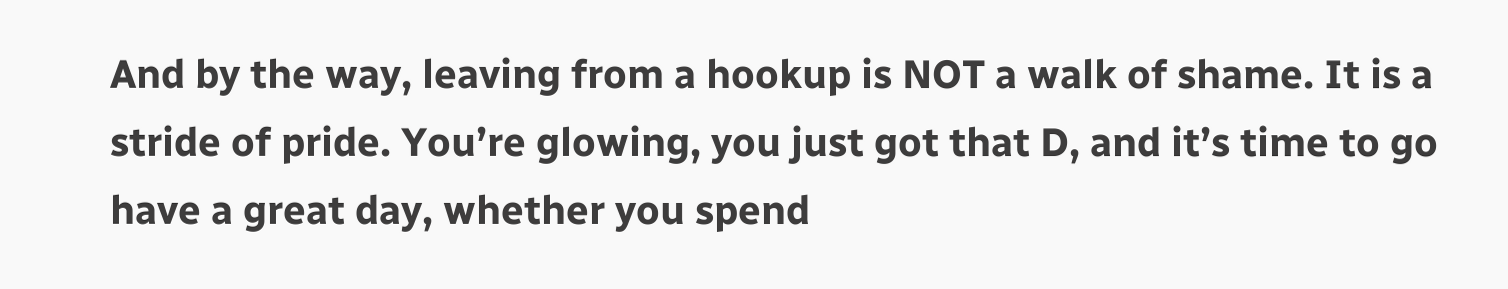And by the way, leaving from a hookup is NOT a walk of shame. It is a stride of pride. You’re glowing, you just got that D, and it’s time to go have a great day, whether you spend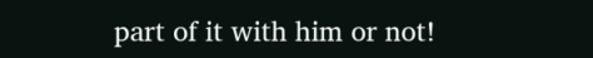part of it with him or not!